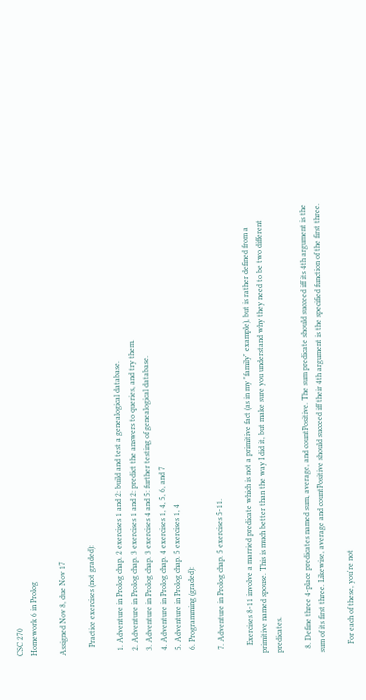CSC 270
Homework 6 in Prolog

Assigned Nov 8, due Nov 17

    Practice exercises (not graded):

  1. Adventure in Prolog chap. 2 exercises 1 and 2: build and test a genealogical database.
  2. Adventure in Prolog chap. 3 exercises 1 and 2: predict the answers to queries, and try them.
  3. Adventure in Prolog chap. 3 exercises 4 and 5: further testing of genealogical database.
  4. Adventure in Prolog chap. 4 exercises 1, 4, 5, 6, and 7
  5. Adventure in Prolog chap. 5 exercises 1, 4
  6. Programming (graded):

  7. Adventure in Prolog chap. 5 exercises 5-11.

    Exercises 8-11 involve a married predicate which is not a primitive fact (as in my "family" example), but is rather defined from a primitive named spouse. This is much better than the way I did it, but make sure you understand why they need to be two different predicates.

  8. Define three 4-place predicates named sum, average, and countPositive. The sum predicate should succeed iff its 4th argument is the sum of its first three. Likewise, average and countPositive should succeed iff their 4th argument is the specified function of the first three.

    For each of these, you're not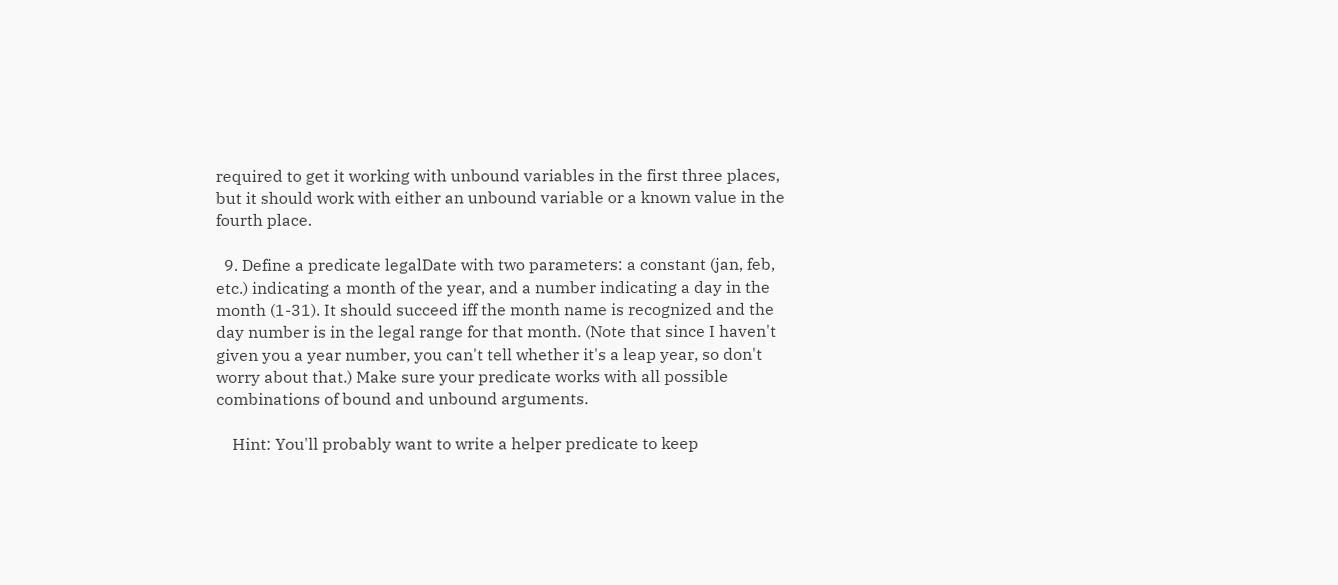required to get it working with unbound variables in the first three places, but it should work with either an unbound variable or a known value in the fourth place.

  9. Define a predicate legalDate with two parameters: a constant (jan, feb, etc.) indicating a month of the year, and a number indicating a day in the month (1-31). It should succeed iff the month name is recognized and the day number is in the legal range for that month. (Note that since I haven't given you a year number, you can't tell whether it's a leap year, so don't worry about that.) Make sure your predicate works with all possible combinations of bound and unbound arguments.

    Hint: You'll probably want to write a helper predicate to keep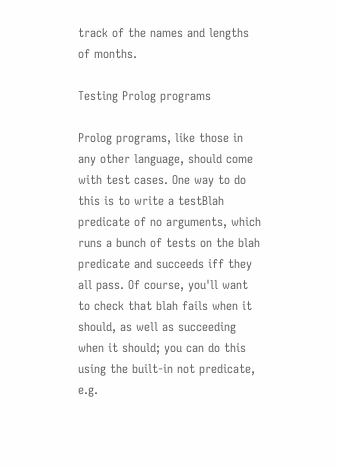track of the names and lengths of months.

Testing Prolog programs

Prolog programs, like those in any other language, should come with test cases. One way to do this is to write a testBlah predicate of no arguments, which runs a bunch of tests on the blah predicate and succeeds iff they all pass. Of course, you'll want to check that blah fails when it should, as well as succeeding when it should; you can do this using the built-in not predicate, e.g.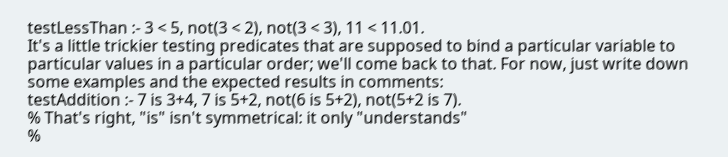testLessThan :- 3 < 5, not(3 < 2), not(3 < 3), 11 < 11.01.
It's a little trickier testing predicates that are supposed to bind a particular variable to particular values in a particular order; we'll come back to that. For now, just write down some examples and the expected results in comments:
testAddition :- 7 is 3+4, 7 is 5+2, not(6 is 5+2), not(5+2 is 7).
% That's right, "is" isn't symmetrical: it only "understands"
%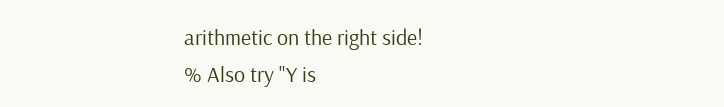arithmetic on the right side!
% Also try "Y is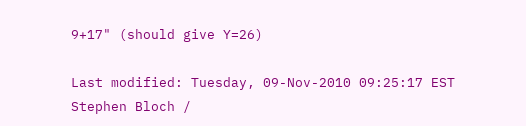9+17" (should give Y=26)

Last modified: Tuesday, 09-Nov-2010 09:25:17 EST
Stephen Bloch /